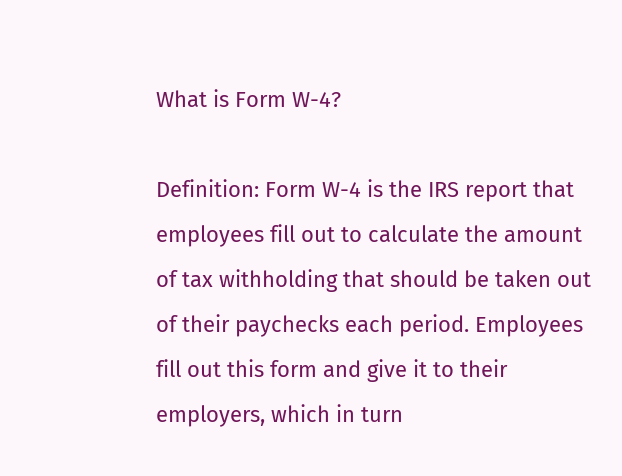What is Form W-4?

Definition: Form W-4 is the IRS report that employees fill out to calculate the amount of tax withholding that should be taken out of their paychecks each period. Employees fill out this form and give it to their employers, which in turn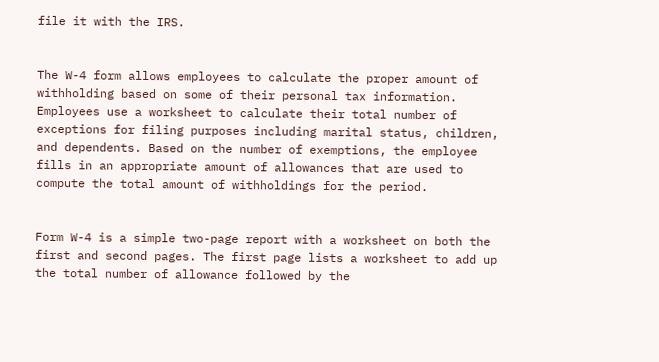file it with the IRS.


The W-4 form allows employees to calculate the proper amount of withholding based on some of their personal tax information. Employees use a worksheet to calculate their total number of exceptions for filing purposes including marital status, children, and dependents. Based on the number of exemptions, the employee fills in an appropriate amount of allowances that are used to compute the total amount of withholdings for the period.


Form W-4 is a simple two-page report with a worksheet on both the first and second pages. The first page lists a worksheet to add up the total number of allowance followed by the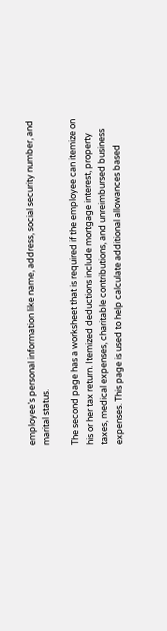employee’s personal information like name, address, social security number, and marital status.

The second page has a worksheet that is required if the employee can itemize on his or her tax return. Itemized deductions include mortgage interest, property taxes, medical expenses, charitable contributions, and unreimbursed business expenses. This page is used to help calculate additional allowances based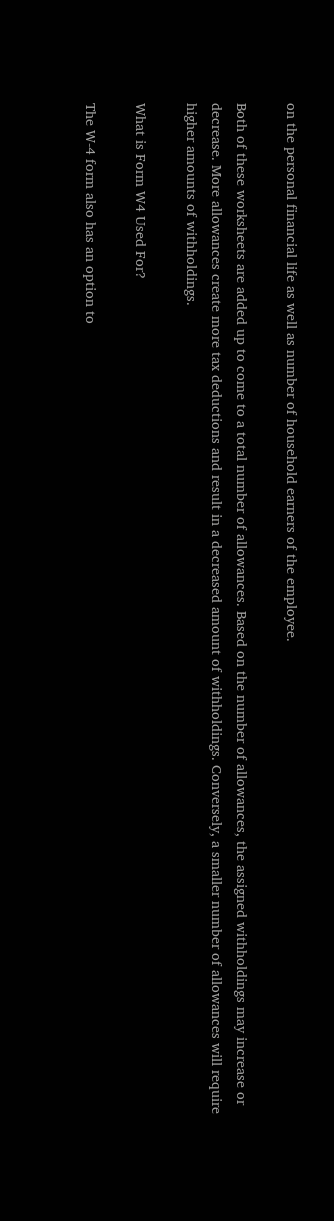on the personal financial life as well as number of household earners of the employee.

Both of these worksheets are added up to come to a total number of allowances. Based on the number of allowances, the assigned withholdings may increase or decrease. More allowances create more tax deductions and result in a decreased amount of withholdings. Conversely, a smaller number of allowances will require higher amounts of withholdings.

What is Form W4 Used For?

The W-4 form also has an option to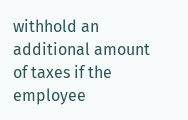withhold an additional amount of taxes if the employee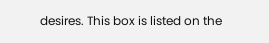desires. This box is listed on the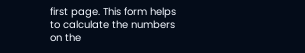first page. This form helps to calculate the numbers on the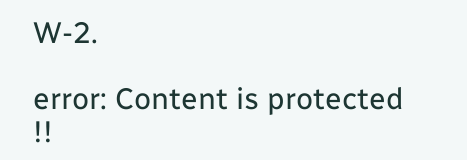W-2.

error: Content is protected !!